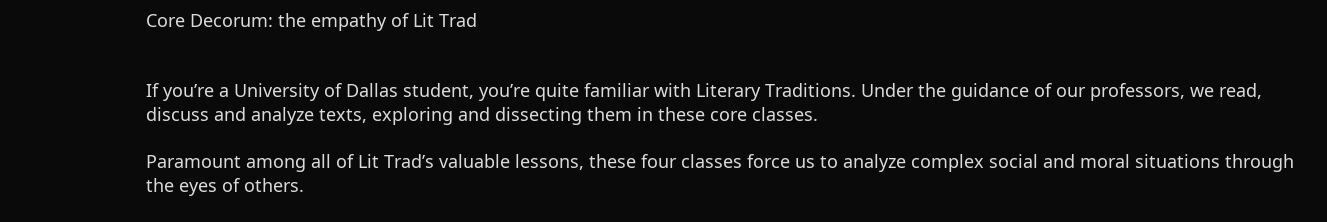Core Decorum: the empathy of Lit Trad


If you’re a University of Dallas student, you’re quite familiar with Literary Traditions. Under the guidance of our professors, we read, discuss and analyze texts, exploring and dissecting them in these core classes.

Paramount among all of Lit Trad’s valuable lessons, these four classes force us to analyze complex social and moral situations through the eyes of others.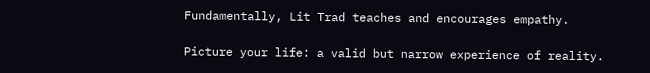Fundamentally, Lit Trad teaches and encourages empathy.

Picture your life: a valid but narrow experience of reality.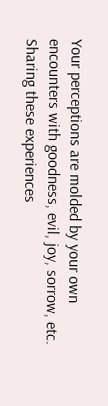Your perceptions are molded by your own encounters with goodness, evil, joy, sorrow, etc. Sharing these experiences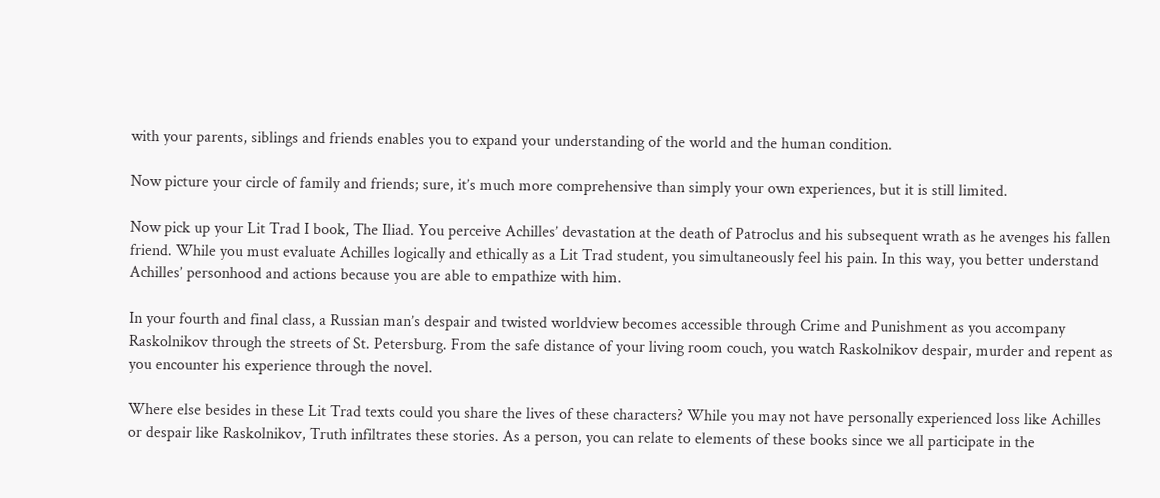with your parents, siblings and friends enables you to expand your understanding of the world and the human condition.

Now picture your circle of family and friends; sure, it’s much more comprehensive than simply your own experiences, but it is still limited.

Now pick up your Lit Trad I book, The Iliad. You perceive Achilles’ devastation at the death of Patroclus and his subsequent wrath as he avenges his fallen friend. While you must evaluate Achilles logically and ethically as a Lit Trad student, you simultaneously feel his pain. In this way, you better understand Achilles’ personhood and actions because you are able to empathize with him.

In your fourth and final class, a Russian man’s despair and twisted worldview becomes accessible through Crime and Punishment as you accompany Raskolnikov through the streets of St. Petersburg. From the safe distance of your living room couch, you watch Raskolnikov despair, murder and repent as you encounter his experience through the novel.

Where else besides in these Lit Trad texts could you share the lives of these characters? While you may not have personally experienced loss like Achilles or despair like Raskolnikov, Truth infiltrates these stories. As a person, you can relate to elements of these books since we all participate in the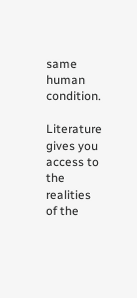same human condition.

Literature gives you access to the realities of the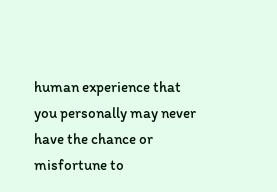human experience that you personally may never have the chance or misfortune to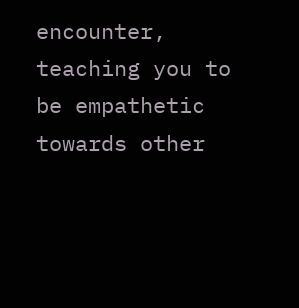encounter, teaching you to be empathetic towards other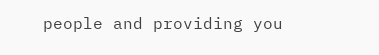people and providing you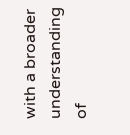with a broader understanding of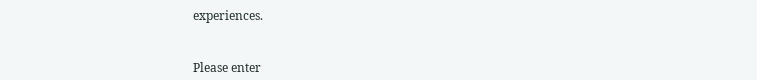experiences.


Please enter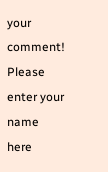your comment!
Please enter your name here